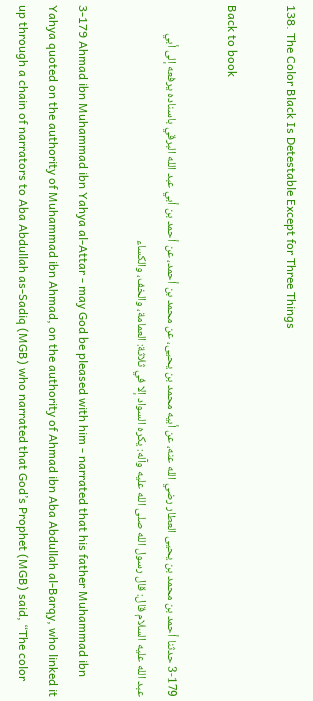138. The Color Black Is Detestable Except for Three Things

Back to book

3-179 حدثنا أحمد بن محمد بن يحيى العطار رضي الله عنه، عن أبيه محمد بن يحيى، عن محمد بن أحمد، عن أحمد بن أبي عبد الله البرقي باسناده يرفعه إلى أبي عبد الله عليه السلام قال: قال رسول الله صلى الله عليه وآله: يكره السواد إلا في ثلاثة: العمامة، والخف، والكساء

3-179 Ahmad ibn Muhammad ibn Yahya al-Attar - may God be pleased with him - narrated that his father Muhammad ibn Yahya quoted on the authority of Muhammad ibn Ahmad, on the authority of Ahmad ibn Aba Abdullah al-Barqy, who linked it up through a chain of narrators to Aba Abdullah as-Sadiq (MGB) who narrated that God’s Prophet (MGB) said, “The color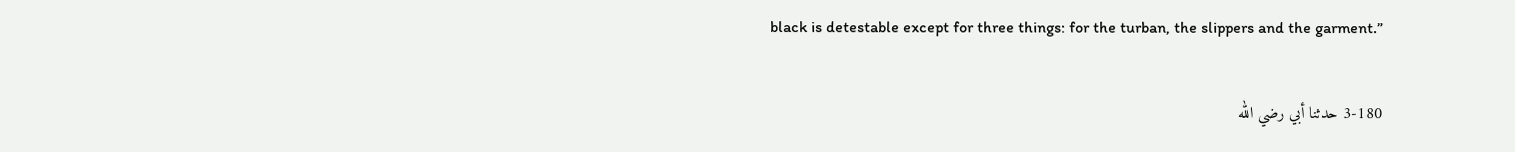black is detestable except for three things: for the turban, the slippers and the garment.”

3-180 حدثنا أبي رضي الله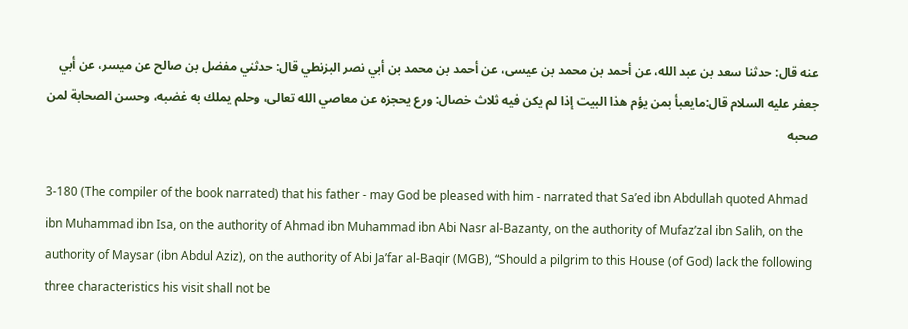عنه قال: حدثنا سعد بن عبد الله، عن أحمد بن محمد بن عيسى، عن أحمد بن محمد بن أبي نصر البزنطي قال: حدثني مفضل بن صالح عن ميسر، عن أبي جعفر عليه السلام قال:مايعبأ بمن يؤم هذا البيت إذا لم يكن فيه ثلاث خصال: ورع يحجزه عن معاصي الله تعالى، وحلم يملك به غضبه، وحسن الصحابة لمن صحبه

3-180 (The compiler of the book narrated) that his father - may God be pleased with him - narrated that Sa’ed ibn Abdullah quoted Ahmad ibn Muhammad ibn Isa, on the authority of Ahmad ibn Muhammad ibn Abi Nasr al-Bazanty, on the authority of Mufaz’zal ibn Salih, on the authority of Maysar (ibn Abdul Aziz), on the authority of Abi Ja’far al-Baqir (MGB), “Should a pilgrim to this House (of God) lack the following three characteristics his visit shall not be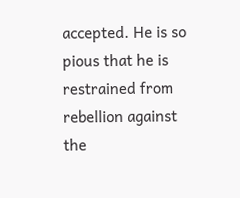accepted. He is so pious that he is restrained from rebellion against the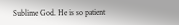Sublime God. He is so patient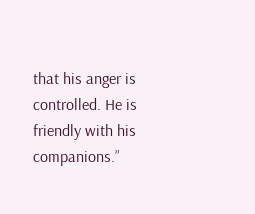that his anger is controlled. He is friendly with his companions.”